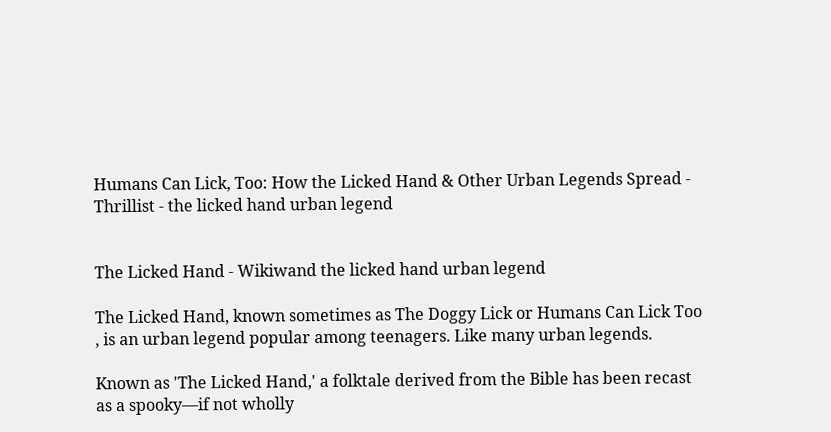Humans Can Lick, Too: How the Licked Hand & Other Urban Legends Spread - Thrillist - the licked hand urban legend


The Licked Hand - Wikiwand the licked hand urban legend

The Licked Hand, known sometimes as The Doggy Lick or Humans Can Lick Too , is an urban legend popular among teenagers. Like many urban legends.

Known as 'The Licked Hand,' a folktale derived from the Bible has been recast as a spooky—if not wholly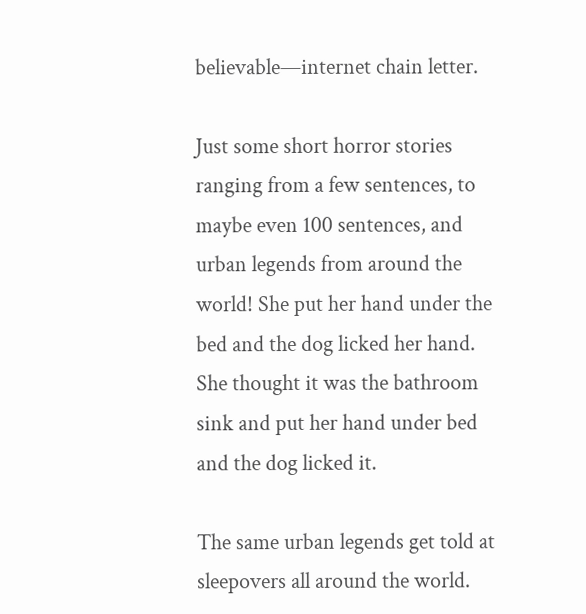believable—internet chain letter.

Just some short horror stories ranging from a few sentences, to maybe even 100 sentences, and urban legends from around the world! She put her hand under the bed and the dog licked her hand. She thought it was the bathroom sink and put her hand under bed and the dog licked it.

The same urban legends get told at sleepovers all around the world.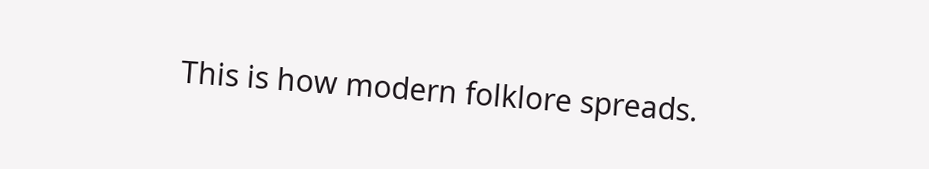This is how modern folklore spreads.